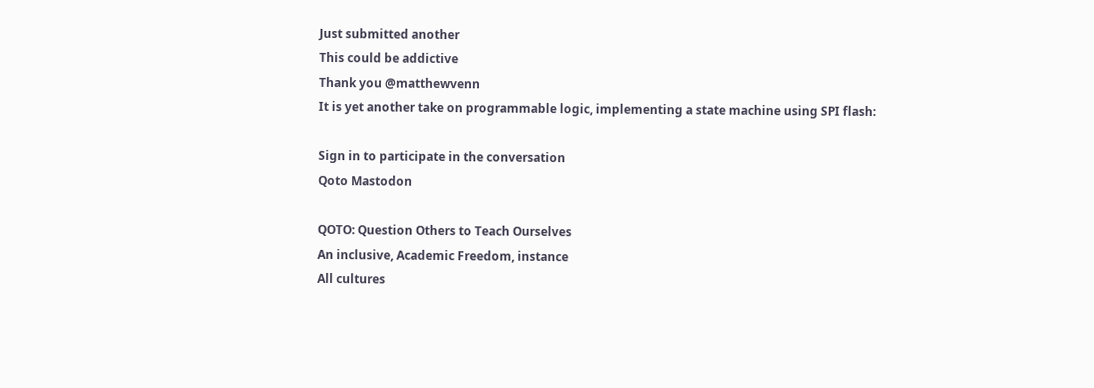Just submitted another
This could be addictive
Thank you @matthewvenn
It is yet another take on programmable logic, implementing a state machine using SPI flash:

Sign in to participate in the conversation
Qoto Mastodon

QOTO: Question Others to Teach Ourselves
An inclusive, Academic Freedom, instance
All cultures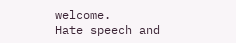welcome.
Hate speech and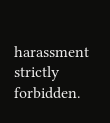harassment strictly forbidden.